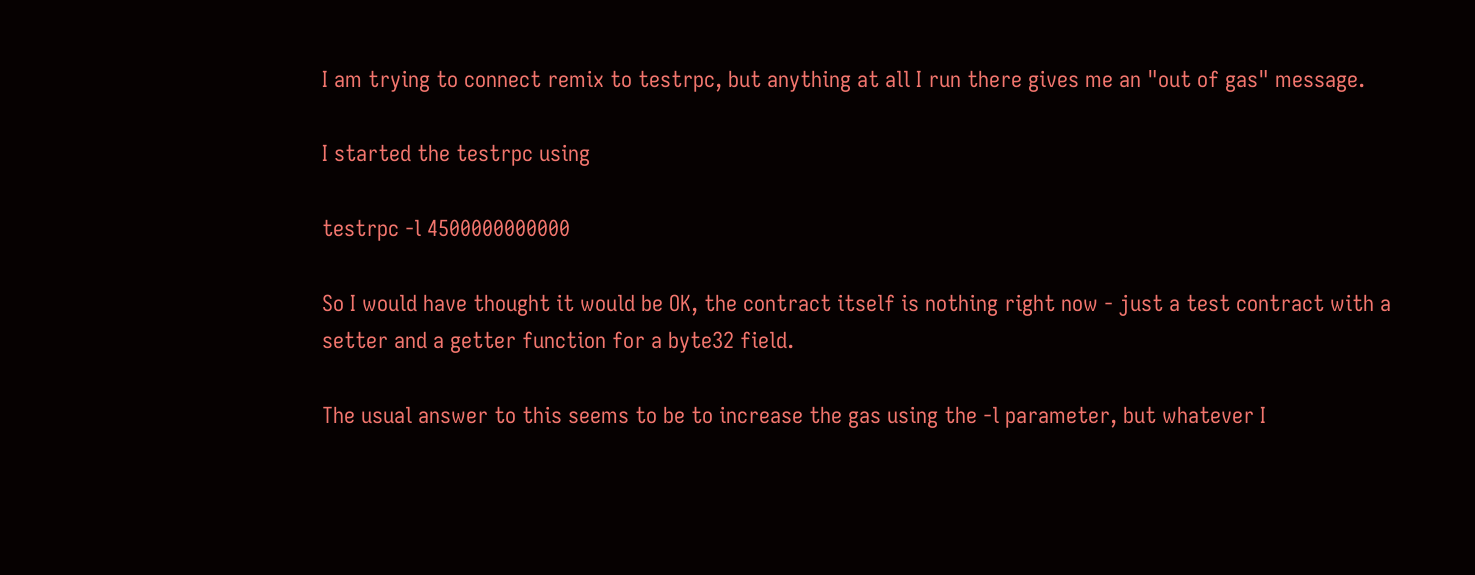I am trying to connect remix to testrpc, but anything at all I run there gives me an "out of gas" message.

I started the testrpc using

testrpc -l 4500000000000

So I would have thought it would be OK, the contract itself is nothing right now - just a test contract with a setter and a getter function for a byte32 field.

The usual answer to this seems to be to increase the gas using the -l parameter, but whatever I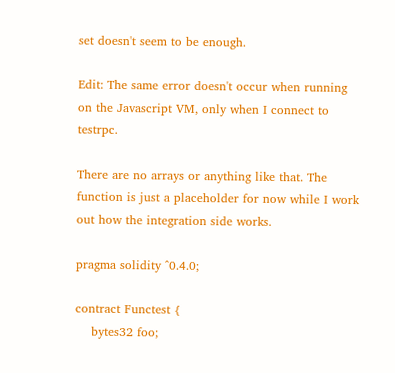set doesn't seem to be enough.

Edit: The same error doesn't occur when running on the Javascript VM, only when I connect to testrpc.

There are no arrays or anything like that. The function is just a placeholder for now while I work out how the integration side works.

pragma solidity ^0.4.0;

contract Functest {
    bytes32 foo;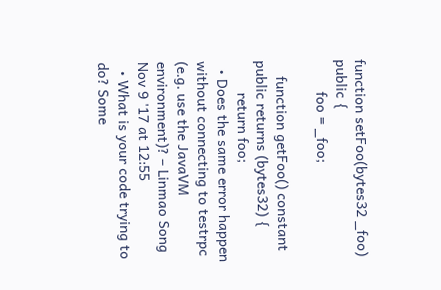function setFoo(bytes32 _foo) public {
        foo = _foo;

    function getFoo() constant public returns (bytes32) {
        return foo;
  • Does the same error happen without connecting to testrpc (e.g. use the JavaVM environment)? – Linmao Song Nov 9 '17 at 12:55
  • What is your code trying to do? Some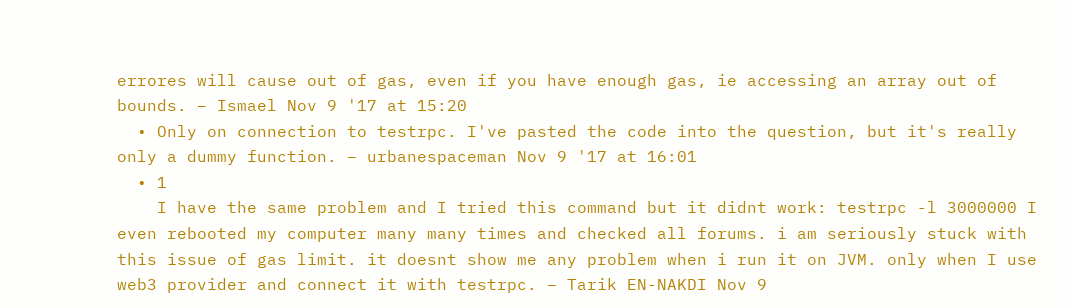errores will cause out of gas, even if you have enough gas, ie accessing an array out of bounds. – Ismael Nov 9 '17 at 15:20
  • Only on connection to testrpc. I've pasted the code into the question, but it's really only a dummy function. – urbanespaceman Nov 9 '17 at 16:01
  • 1
    I have the same problem and I tried this command but it didnt work: testrpc -l 3000000 I even rebooted my computer many many times and checked all forums. i am seriously stuck with this issue of gas limit. it doesnt show me any problem when i run it on JVM. only when I use web3 provider and connect it with testrpc. – Tarik EN-NAKDI Nov 9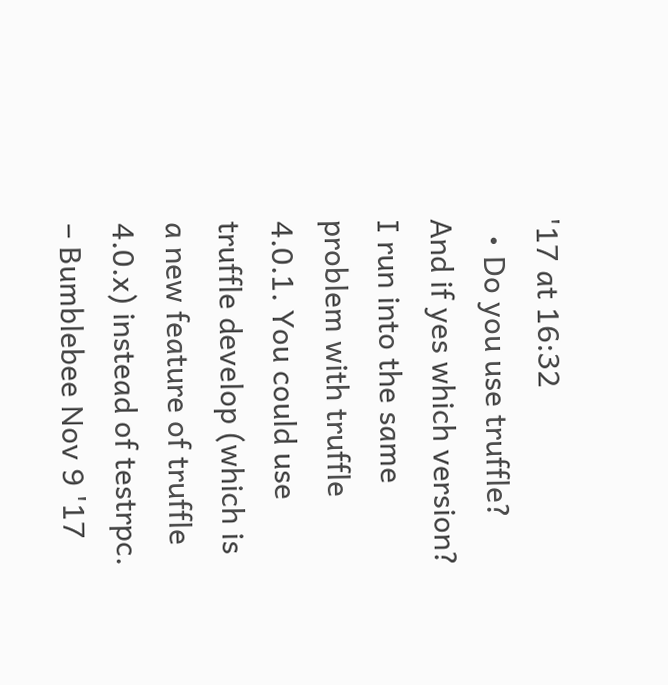'17 at 16:32
  • Do you use truffle? And if yes which version? I run into the same problem with truffle 4.0.1. You could use truffle develop (which is a new feature of truffle 4.0.x) instead of testrpc. – Bumblebee Nov 9 '17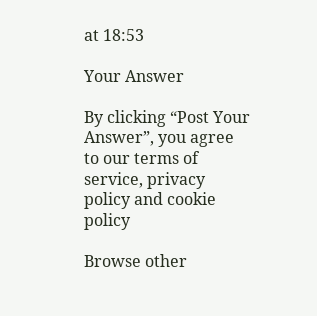at 18:53

Your Answer

By clicking “Post Your Answer”, you agree to our terms of service, privacy policy and cookie policy

Browse other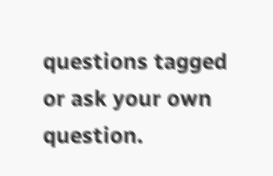questions tagged or ask your own question.